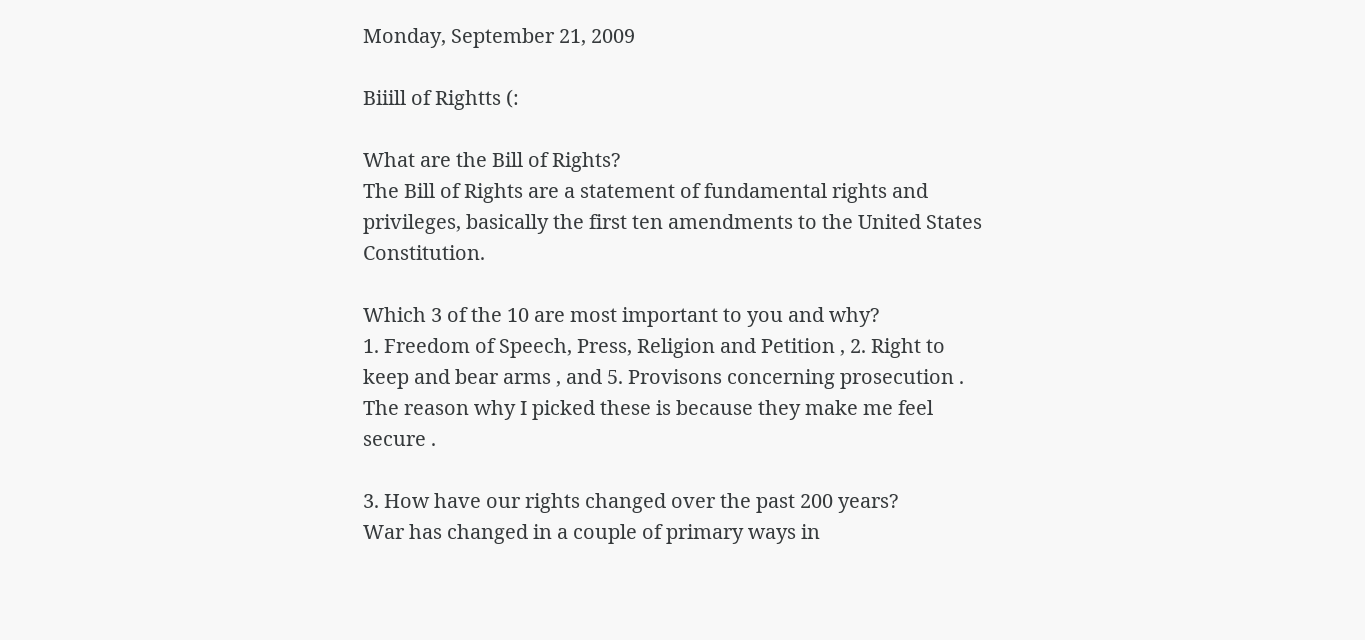Monday, September 21, 2009

Biiill of Rightts (:

What are the Bill of Rights?
The Bill of Rights are a statement of fundamental rights and privileges, basically the first ten amendments to the United States Constitution.

Which 3 of the 10 are most important to you and why?
1. Freedom of Speech, Press, Religion and Petition , 2. Right to keep and bear arms , and 5. Provisons concerning prosecution . The reason why I picked these is because they make me feel secure .

3. How have our rights changed over the past 200 years?
War has changed in a couple of primary ways in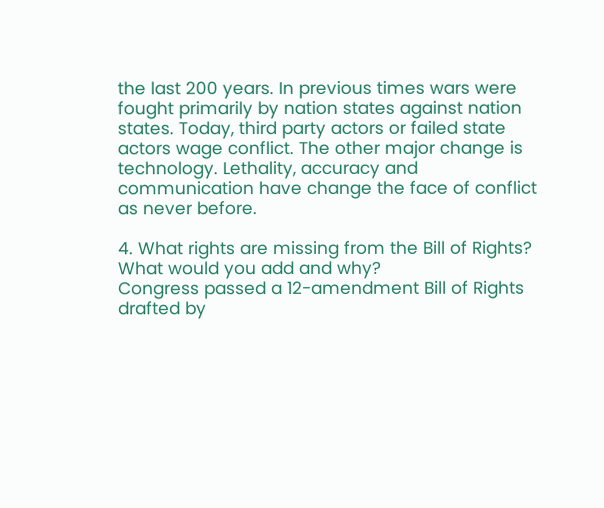the last 200 years. In previous times wars were fought primarily by nation states against nation states. Today, third party actors or failed state actors wage conflict. The other major change is technology. Lethality, accuracy and communication have change the face of conflict as never before.

4. What rights are missing from the Bill of Rights? What would you add and why?
Congress passed a 12-amendment Bill of Rights drafted by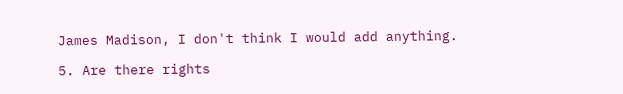James Madison, I don't think I would add anything.

5. Are there rights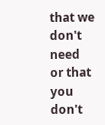that we don't need or that you don't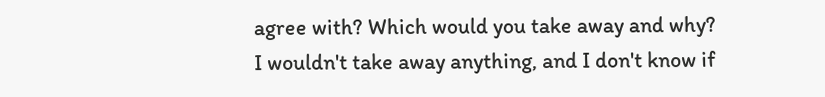agree with? Which would you take away and why?
I wouldn't take away anything, and I don't know if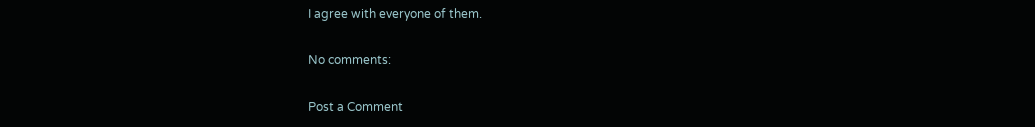I agree with everyone of them.

No comments:

Post a Comment